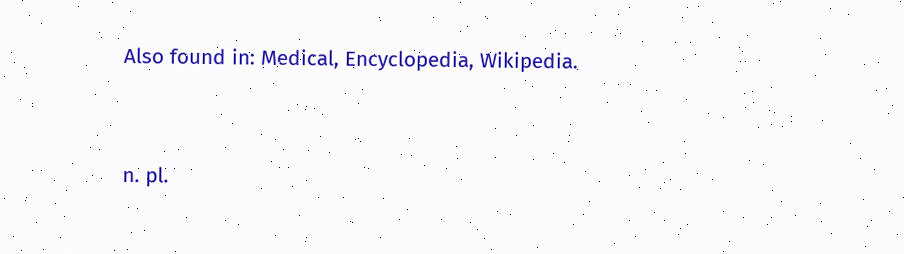Also found in: Medical, Encyclopedia, Wikipedia.


n. pl.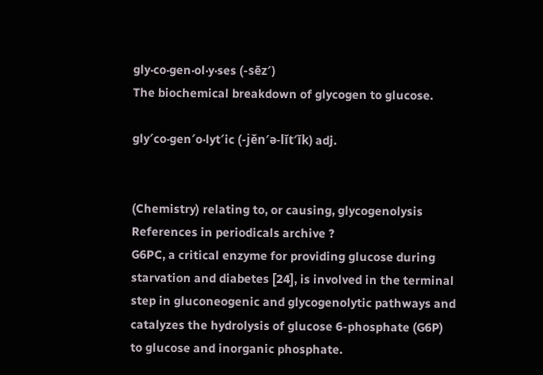gly·co·gen·ol·y·ses (-sēz′)
The biochemical breakdown of glycogen to glucose.

gly′co·gen′o·lyt′ic (-jĕn′ə-lĭt′ĭk) adj.


(Chemistry) relating to, or causing, glycogenolysis
References in periodicals archive ?
G6PC, a critical enzyme for providing glucose during starvation and diabetes [24], is involved in the terminal step in gluconeogenic and glycogenolytic pathways and catalyzes the hydrolysis of glucose 6-phosphate (G6P) to glucose and inorganic phosphate.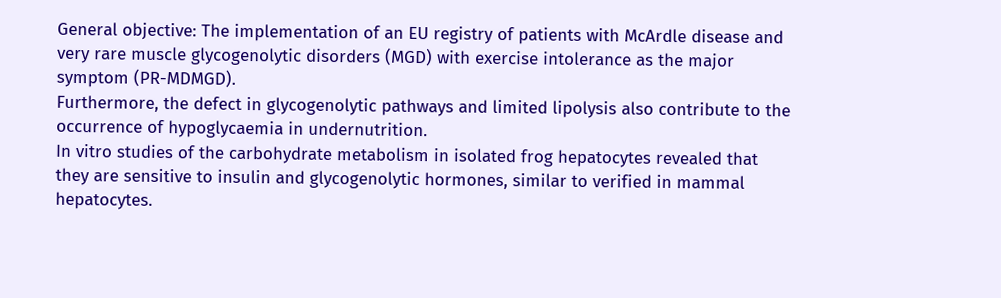General objective: The implementation of an EU registry of patients with McArdle disease and very rare muscle glycogenolytic disorders (MGD) with exercise intolerance as the major symptom (PR-MDMGD).
Furthermore, the defect in glycogenolytic pathways and limited lipolysis also contribute to the occurrence of hypoglycaemia in undernutrition.
In vitro studies of the carbohydrate metabolism in isolated frog hepatocytes revealed that they are sensitive to insulin and glycogenolytic hormones, similar to verified in mammal hepatocytes.